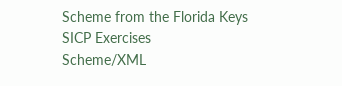Scheme from the Florida Keys
SICP Exercises
Scheme/XML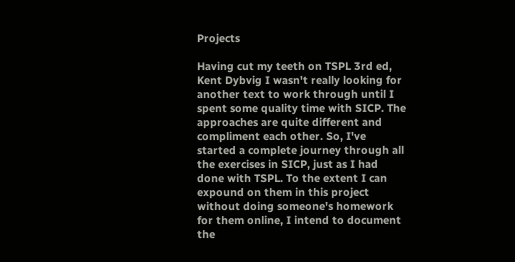Projects

Having cut my teeth on TSPL 3rd ed, Kent Dybvig I wasn't really looking for another text to work through until I spent some quality time with SICP. The approaches are quite different and compliment each other. So, I've started a complete journey through all the exercises in SICP, just as I had done with TSPL. To the extent I can expound on them in this project without doing someone's homework for them online, I intend to document the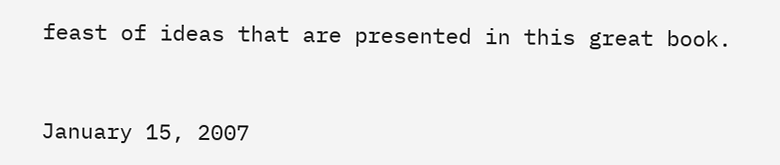feast of ideas that are presented in this great book.


January 15, 2007